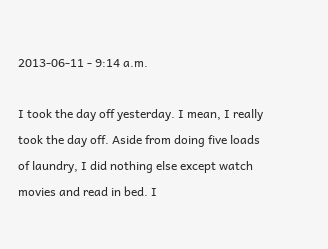2013-06-11 - 9:14 a.m.

I took the day off yesterday. I mean, I really took the day off. Aside from doing five loads of laundry, I did nothing else except watch movies and read in bed. I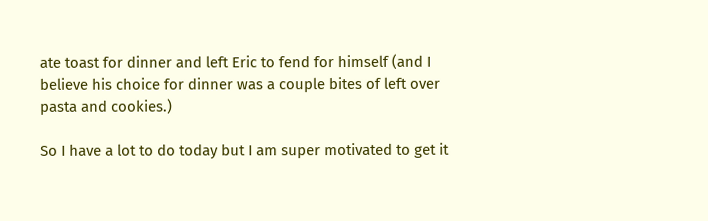ate toast for dinner and left Eric to fend for himself (and I believe his choice for dinner was a couple bites of left over pasta and cookies.)

So I have a lot to do today but I am super motivated to get it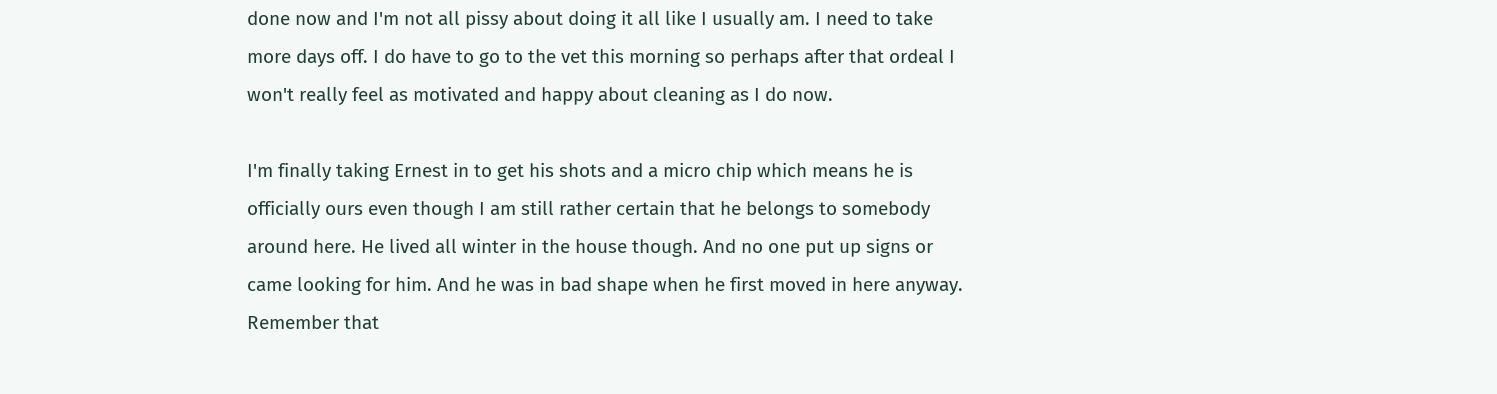done now and I'm not all pissy about doing it all like I usually am. I need to take more days off. I do have to go to the vet this morning so perhaps after that ordeal I won't really feel as motivated and happy about cleaning as I do now.

I'm finally taking Ernest in to get his shots and a micro chip which means he is officially ours even though I am still rather certain that he belongs to somebody around here. He lived all winter in the house though. And no one put up signs or came looking for him. And he was in bad shape when he first moved in here anyway. Remember that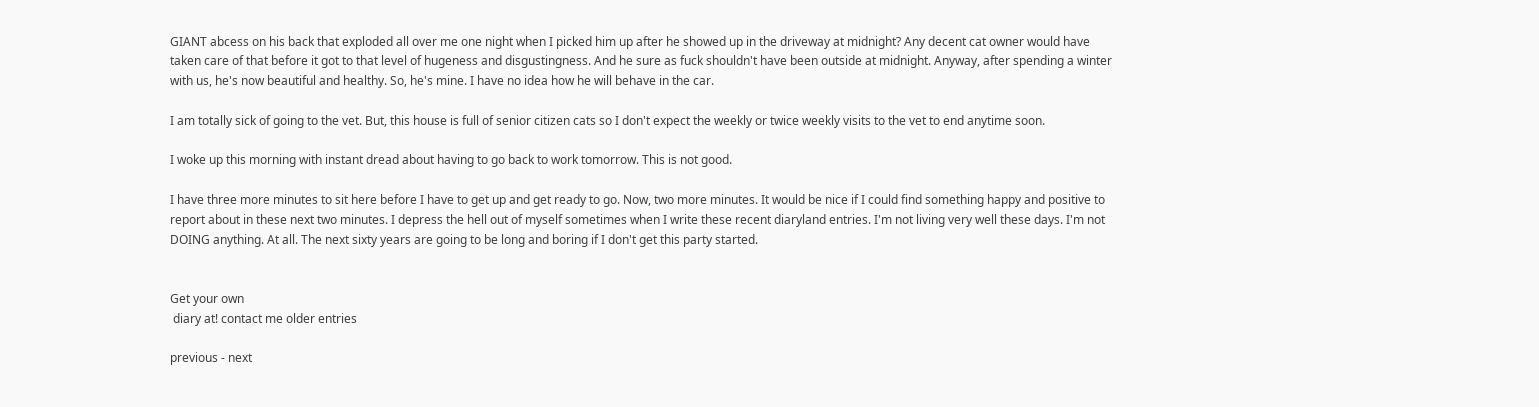GIANT abcess on his back that exploded all over me one night when I picked him up after he showed up in the driveway at midnight? Any decent cat owner would have taken care of that before it got to that level of hugeness and disgustingness. And he sure as fuck shouldn't have been outside at midnight. Anyway, after spending a winter with us, he's now beautiful and healthy. So, he's mine. I have no idea how he will behave in the car.

I am totally sick of going to the vet. But, this house is full of senior citizen cats so I don't expect the weekly or twice weekly visits to the vet to end anytime soon.

I woke up this morning with instant dread about having to go back to work tomorrow. This is not good.

I have three more minutes to sit here before I have to get up and get ready to go. Now, two more minutes. It would be nice if I could find something happy and positive to report about in these next two minutes. I depress the hell out of myself sometimes when I write these recent diaryland entries. I'm not living very well these days. I'm not DOING anything. At all. The next sixty years are going to be long and boring if I don't get this party started.


Get your own
 diary at! contact me older entries

previous - next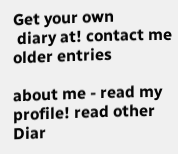Get your own
 diary at! contact me older entries

about me - read my profile! read other Diar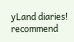yLand diaries! recommend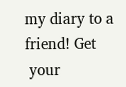my diary to a friend! Get
 your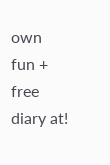own fun + free diary at!